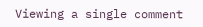Viewing a single comment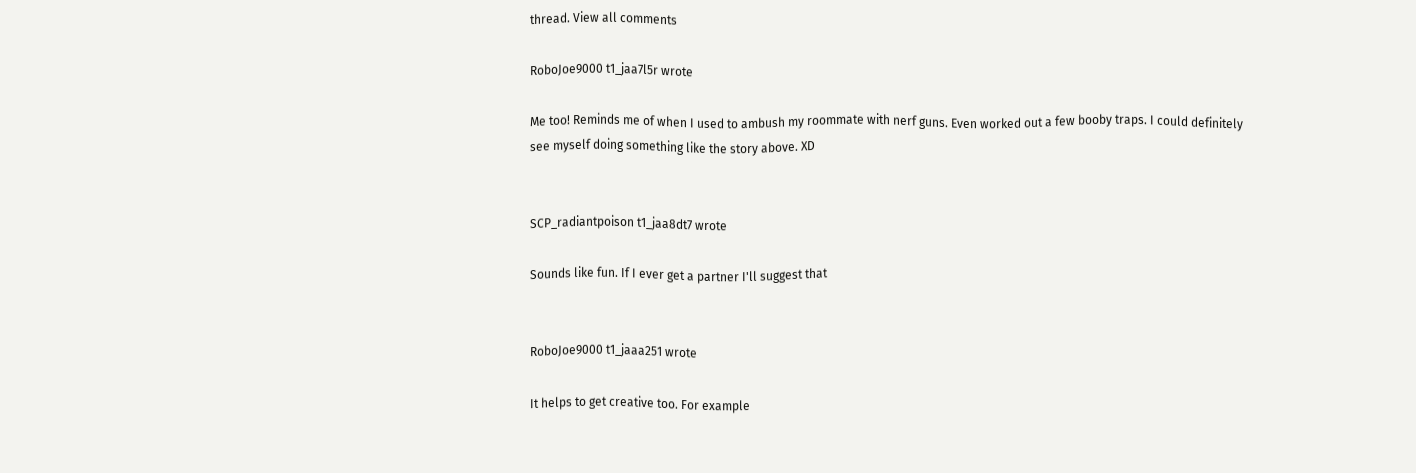thread. View all comments

RoboJoe9000 t1_jaa7l5r wrote

Me too! Reminds me of when I used to ambush my roommate with nerf guns. Even worked out a few booby traps. I could definitely see myself doing something like the story above. XD


SCP_radiantpoison t1_jaa8dt7 wrote

Sounds like fun. If I ever get a partner I'll suggest that


RoboJoe9000 t1_jaaa251 wrote

It helps to get creative too. For example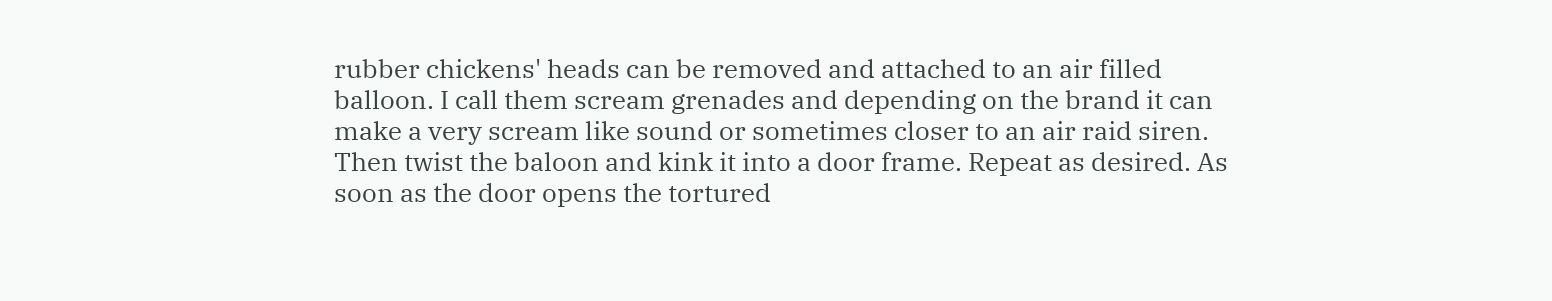rubber chickens' heads can be removed and attached to an air filled balloon. I call them scream grenades and depending on the brand it can make a very scream like sound or sometimes closer to an air raid siren. Then twist the baloon and kink it into a door frame. Repeat as desired. As soon as the door opens the tortured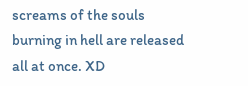screams of the souls burning in hell are released all at once. XD